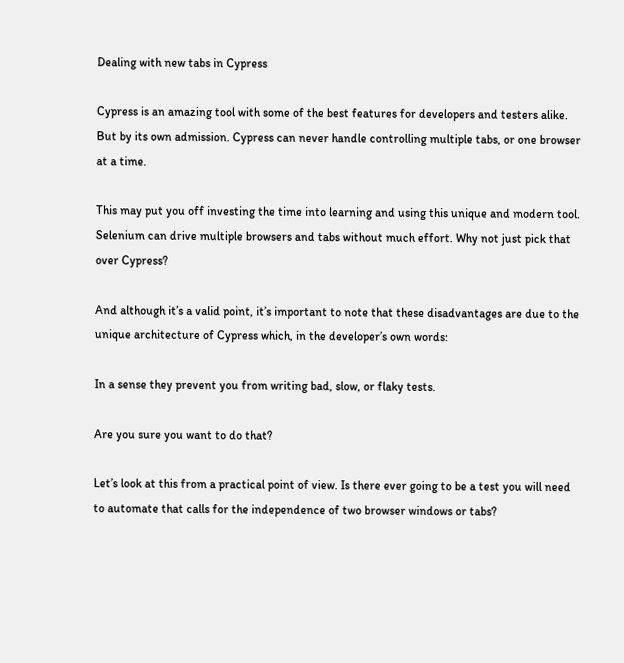Dealing with new tabs in Cypress

Cypress is an amazing tool with some of the best features for developers and testers alike. But by its own admission. Cypress can never handle controlling multiple tabs, or one browser at a time.

This may put you off investing the time into learning and using this unique and modern tool. Selenium can drive multiple browsers and tabs without much effort. Why not just pick that over Cypress?

And although it’s a valid point, it’s important to note that these disadvantages are due to the unique architecture of Cypress which, in the developer’s own words:

In a sense they prevent you from writing bad, slow, or flaky tests.

Are you sure you want to do that?

Let’s look at this from a practical point of view. Is there ever going to be a test you will need to automate that calls for the independence of two browser windows or tabs?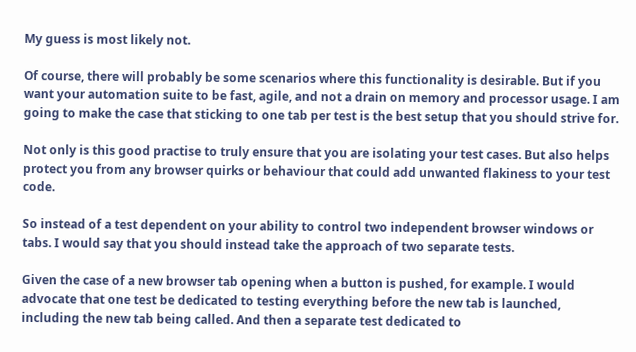My guess is most likely not.

Of course, there will probably be some scenarios where this functionality is desirable. But if you want your automation suite to be fast, agile, and not a drain on memory and processor usage. I am going to make the case that sticking to one tab per test is the best setup that you should strive for.

Not only is this good practise to truly ensure that you are isolating your test cases. But also helps protect you from any browser quirks or behaviour that could add unwanted flakiness to your test code.

So instead of a test dependent on your ability to control two independent browser windows or tabs. I would say that you should instead take the approach of two separate tests.

Given the case of a new browser tab opening when a button is pushed, for example. I would advocate that one test be dedicated to testing everything before the new tab is launched, including the new tab being called. And then a separate test dedicated to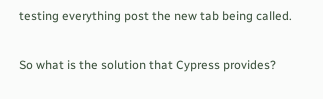testing everything post the new tab being called.

So what is the solution that Cypress provides?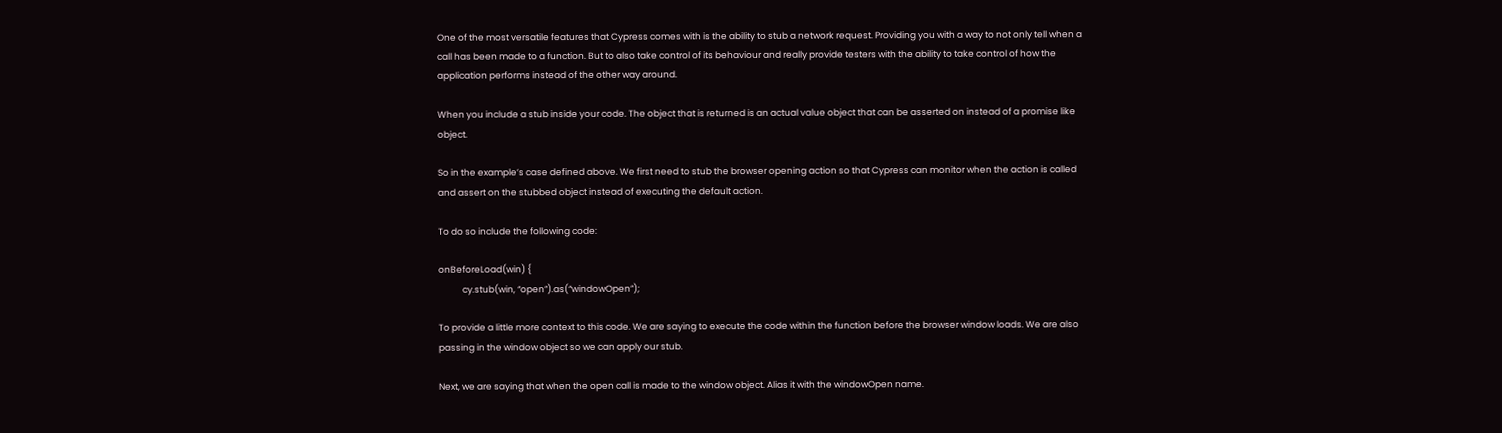One of the most versatile features that Cypress comes with is the ability to stub a network request. Providing you with a way to not only tell when a call has been made to a function. But to also take control of its behaviour and really provide testers with the ability to take control of how the application performs instead of the other way around.

When you include a stub inside your code. The object that is returned is an actual value object that can be asserted on instead of a promise like object.

So in the example’s case defined above. We first need to stub the browser opening action so that Cypress can monitor when the action is called and assert on the stubbed object instead of executing the default action.

To do so include the following code:

onBeforeLoad(win) {
            cy.stub(win, “open”).as(“windowOpen”);

To provide a little more context to this code. We are saying to execute the code within the function before the browser window loads. We are also passing in the window object so we can apply our stub.

Next, we are saying that when the open call is made to the window object. Alias it with the windowOpen name.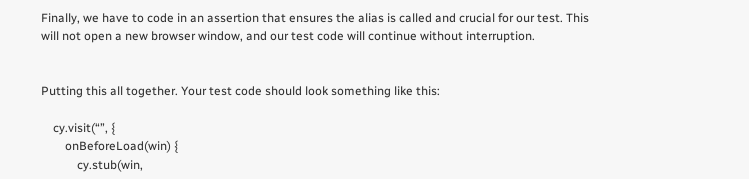Finally, we have to code in an assertion that ensures the alias is called and crucial for our test. This will not open a new browser window, and our test code will continue without interruption.


Putting this all together. Your test code should look something like this:

    cy.visit(“”, {
        onBeforeLoad(win) {
            cy.stub(win,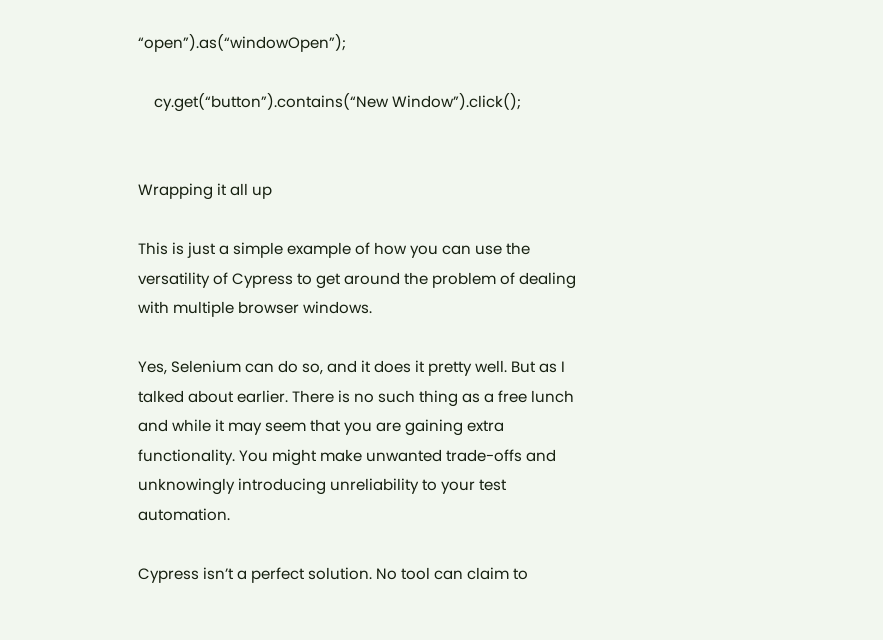“open”).as(“windowOpen”);

    cy.get(“button”).contains(“New Window”).click();


Wrapping it all up

This is just a simple example of how you can use the versatility of Cypress to get around the problem of dealing with multiple browser windows.

Yes, Selenium can do so, and it does it pretty well. But as I talked about earlier. There is no such thing as a free lunch and while it may seem that you are gaining extra functionality. You might make unwanted trade-offs and unknowingly introducing unreliability to your test automation.

Cypress isn’t a perfect solution. No tool can claim to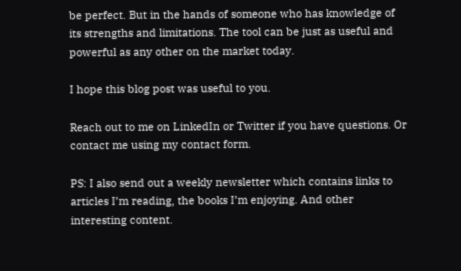be perfect. But in the hands of someone who has knowledge of its strengths and limitations. The tool can be just as useful and powerful as any other on the market today.

I hope this blog post was useful to you.

Reach out to me on LinkedIn or Twitter if you have questions. Or contact me using my contact form.

PS: I also send out a weekly newsletter which contains links to articles I’m reading, the books I’m enjoying. And other interesting content.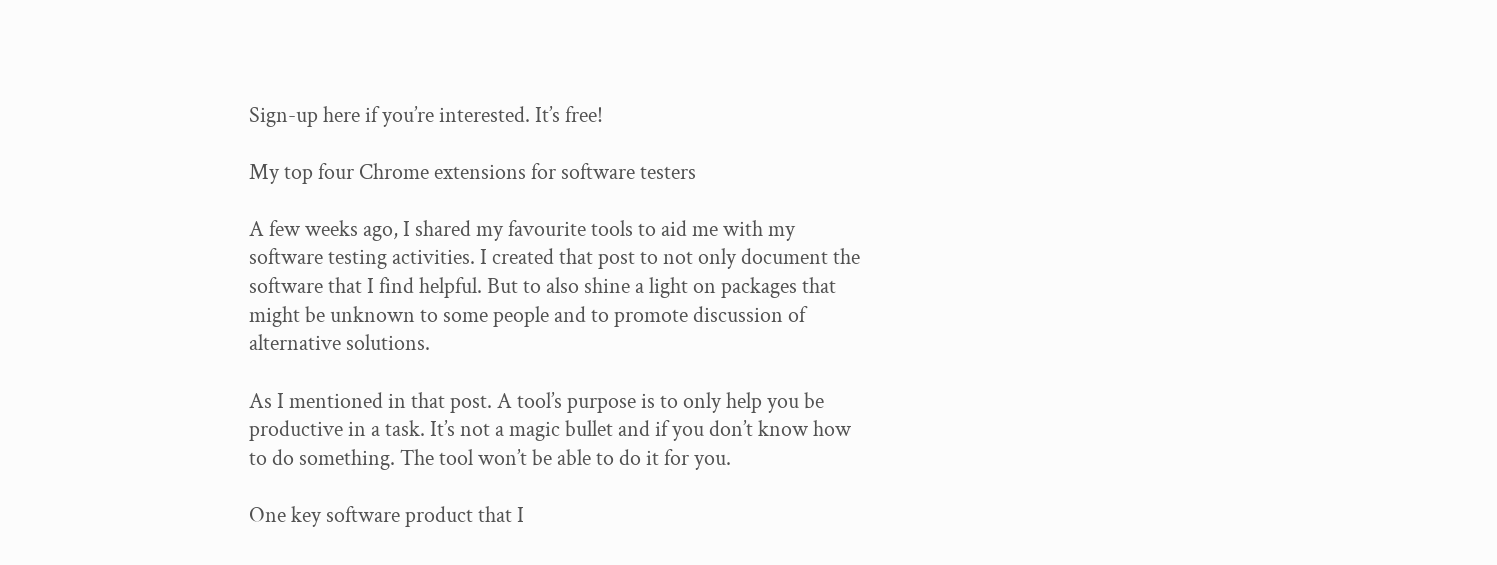Sign-up here if you’re interested. It’s free!

My top four Chrome extensions for software testers

A few weeks ago, I shared my favourite tools to aid me with my software testing activities. I created that post to not only document the software that I find helpful. But to also shine a light on packages that might be unknown to some people and to promote discussion of alternative solutions.

As I mentioned in that post. A tool’s purpose is to only help you be productive in a task. It’s not a magic bullet and if you don’t know how to do something. The tool won’t be able to do it for you.

One key software product that I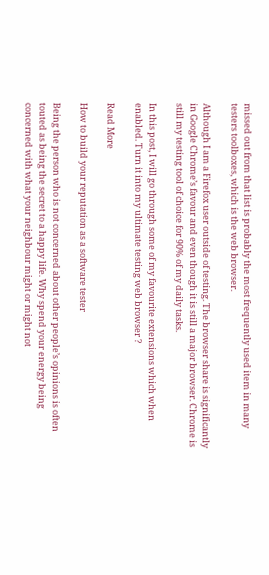missed out from that list is probably the most frequently used item in many testers toolboxes, which is the web browser.

Although I am a Firefox user outside of testing. The browser share is significantly in Google Chrome’s favour and even though it is still a major browser. Chrome is still my testing tool of choice for 90% of my daily tasks.

In this post, I will go through some of my favourite extensions which when enabled. Turn it into my ultimate testing web browser ?

Read More

How to build your reputation as a software tester

Being the person who is not concerned about other people’s opinions is often touted as being the secret to a happy life. Why spend your energy being concerned with what your neighbour might or might not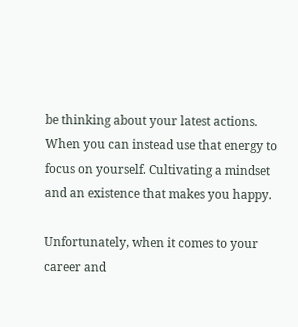be thinking about your latest actions. When you can instead use that energy to focus on yourself. Cultivating a mindset and an existence that makes you happy.

Unfortunately, when it comes to your career and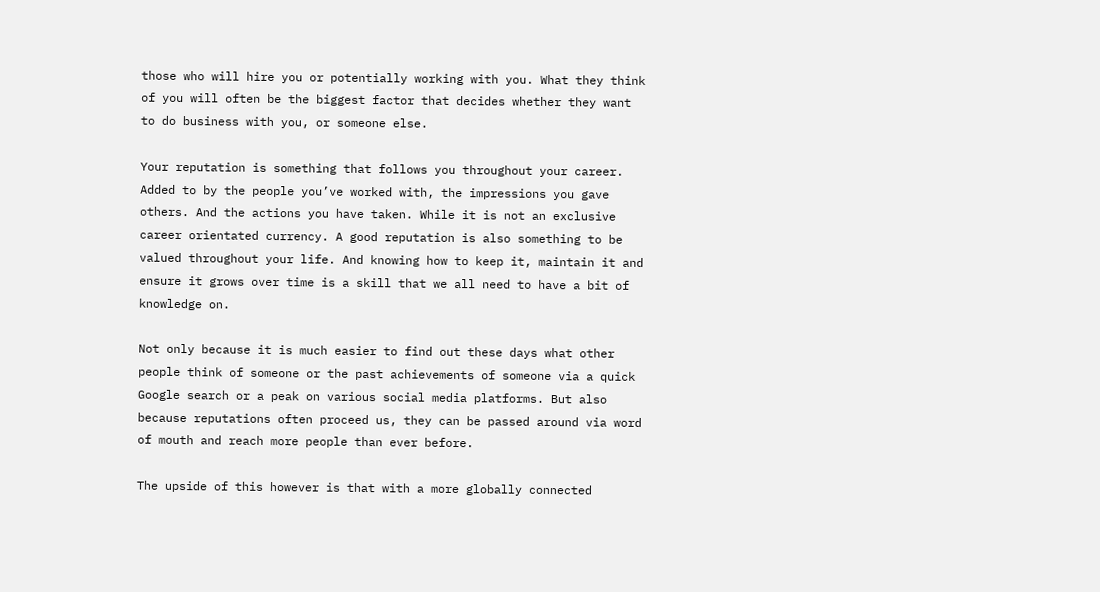those who will hire you or potentially working with you. What they think of you will often be the biggest factor that decides whether they want to do business with you, or someone else.

Your reputation is something that follows you throughout your career. Added to by the people you’ve worked with, the impressions you gave others. And the actions you have taken. While it is not an exclusive career orientated currency. A good reputation is also something to be valued throughout your life. And knowing how to keep it, maintain it and ensure it grows over time is a skill that we all need to have a bit of knowledge on.

Not only because it is much easier to find out these days what other people think of someone or the past achievements of someone via a quick Google search or a peak on various social media platforms. But also because reputations often proceed us, they can be passed around via word of mouth and reach more people than ever before.

The upside of this however is that with a more globally connected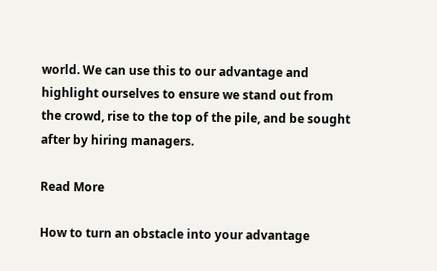world. We can use this to our advantage and highlight ourselves to ensure we stand out from the crowd, rise to the top of the pile, and be sought after by hiring managers.

Read More

How to turn an obstacle into your advantage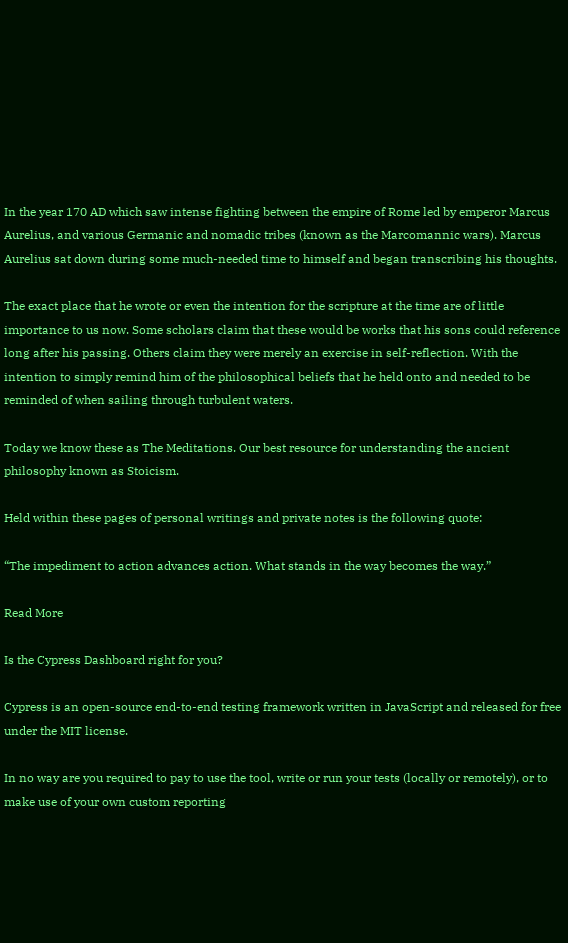In the year 170 AD which saw intense fighting between the empire of Rome led by emperor Marcus Aurelius, and various Germanic and nomadic tribes (known as the Marcomannic wars). Marcus Aurelius sat down during some much-needed time to himself and began transcribing his thoughts.

The exact place that he wrote or even the intention for the scripture at the time are of little importance to us now. Some scholars claim that these would be works that his sons could reference long after his passing. Others claim they were merely an exercise in self-reflection. With the intention to simply remind him of the philosophical beliefs that he held onto and needed to be reminded of when sailing through turbulent waters.

Today we know these as The Meditations. Our best resource for understanding the ancient philosophy known as Stoicism.

Held within these pages of personal writings and private notes is the following quote:

“The impediment to action advances action. What stands in the way becomes the way.”

Read More

Is the Cypress Dashboard right for you?

Cypress is an open-source end-to-end testing framework written in JavaScript and released for free under the MIT license.

In no way are you required to pay to use the tool, write or run your tests (locally or remotely), or to make use of your own custom reporting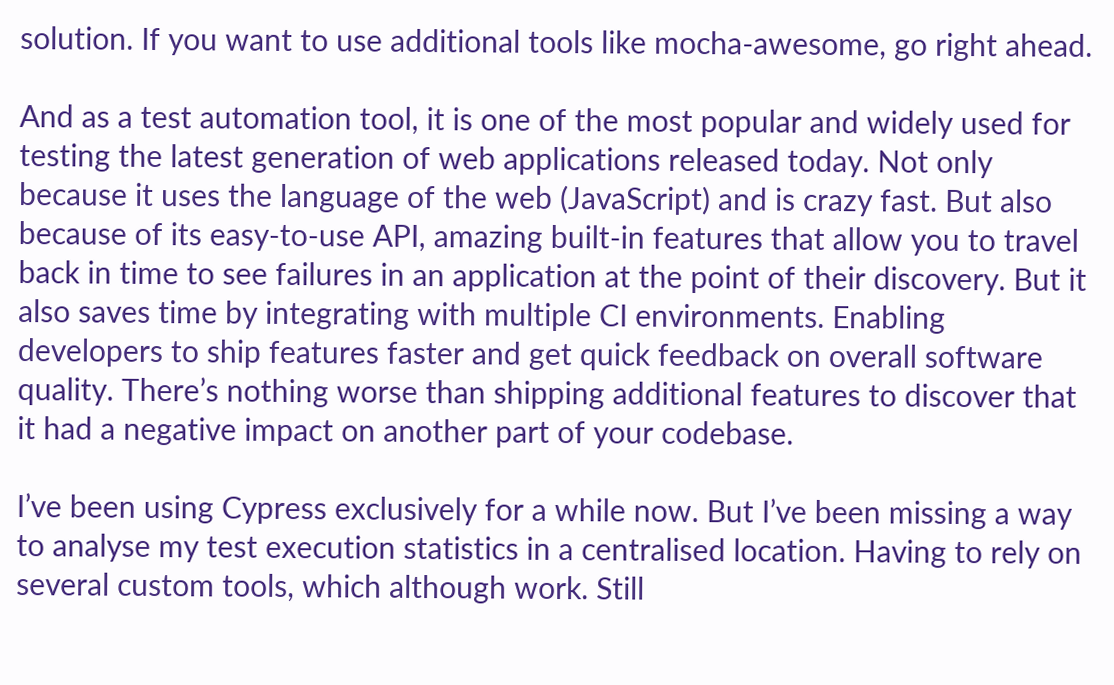solution. If you want to use additional tools like mocha-awesome, go right ahead.

And as a test automation tool, it is one of the most popular and widely used for testing the latest generation of web applications released today. Not only because it uses the language of the web (JavaScript) and is crazy fast. But also because of its easy-to-use API, amazing built-in features that allow you to travel back in time to see failures in an application at the point of their discovery. But it also saves time by integrating with multiple CI environments. Enabling developers to ship features faster and get quick feedback on overall software quality. There’s nothing worse than shipping additional features to discover that it had a negative impact on another part of your codebase.

I’ve been using Cypress exclusively for a while now. But I’ve been missing a way to analyse my test execution statistics in a centralised location. Having to rely on several custom tools, which although work. Still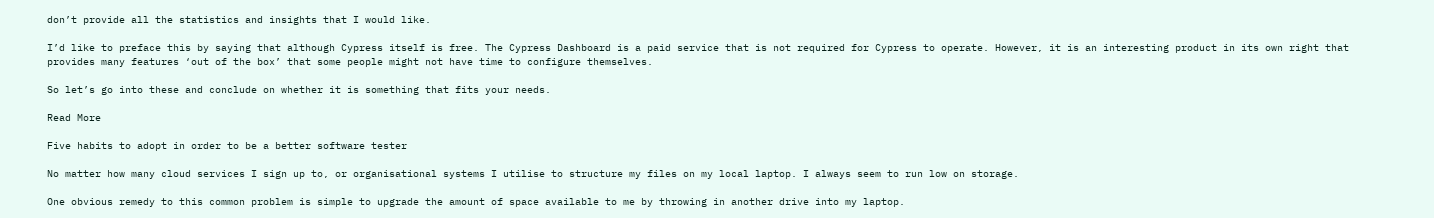don’t provide all the statistics and insights that I would like.

I’d like to preface this by saying that although Cypress itself is free. The Cypress Dashboard is a paid service that is not required for Cypress to operate. However, it is an interesting product in its own right that provides many features ‘out of the box’ that some people might not have time to configure themselves.

So let’s go into these and conclude on whether it is something that fits your needs.

Read More

Five habits to adopt in order to be a better software tester

No matter how many cloud services I sign up to, or organisational systems I utilise to structure my files on my local laptop. I always seem to run low on storage.

One obvious remedy to this common problem is simple to upgrade the amount of space available to me by throwing in another drive into my laptop.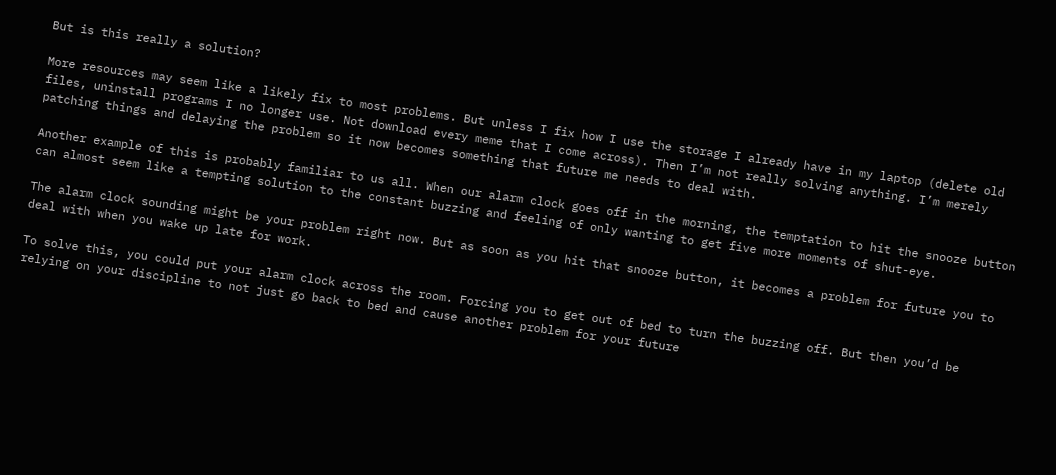But is this really a solution?

More resources may seem like a likely fix to most problems. But unless I fix how I use the storage I already have in my laptop (delete old files, uninstall programs I no longer use. Not download every meme that I come across). Then I’m not really solving anything. I’m merely patching things and delaying the problem so it now becomes something that future me needs to deal with.

Another example of this is probably familiar to us all. When our alarm clock goes off in the morning, the temptation to hit the snooze button can almost seem like a tempting solution to the constant buzzing and feeling of only wanting to get five more moments of shut-eye.

The alarm clock sounding might be your problem right now. But as soon as you hit that snooze button, it becomes a problem for future you to deal with when you wake up late for work.

To solve this, you could put your alarm clock across the room. Forcing you to get out of bed to turn the buzzing off. But then you’d be relying on your discipline to not just go back to bed and cause another problem for your future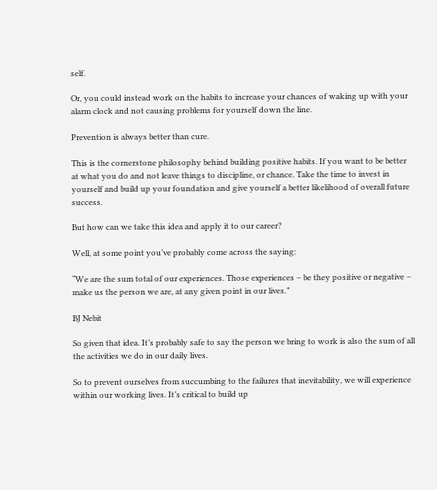self.

Or, you could instead work on the habits to increase your chances of waking up with your alarm clock and not causing problems for yourself down the line.

Prevention is always better than cure.

This is the cornerstone philosophy behind building positive habits. If you want to be better at what you do and not leave things to discipline, or chance. Take the time to invest in yourself and build up your foundation and give yourself a better likelihood of overall future success.

But how can we take this idea and apply it to our career?

Well, at some point you’ve probably come across the saying:

“We are the sum total of our experiences. Those experiences – be they positive or negative – make us the person we are, at any given point in our lives.”

BJ Nebit

So given that idea. It’s probably safe to say the person we bring to work is also the sum of all the activities we do in our daily lives.

So to prevent ourselves from succumbing to the failures that inevitability, we will experience within our working lives. It’s critical to build up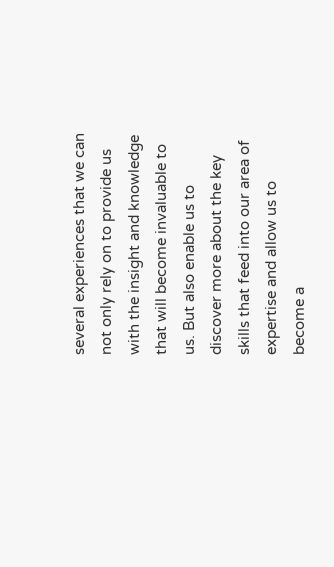several experiences that we can not only rely on to provide us with the insight and knowledge that will become invaluable to us. But also enable us to discover more about the key skills that feed into our area of expertise and allow us to become a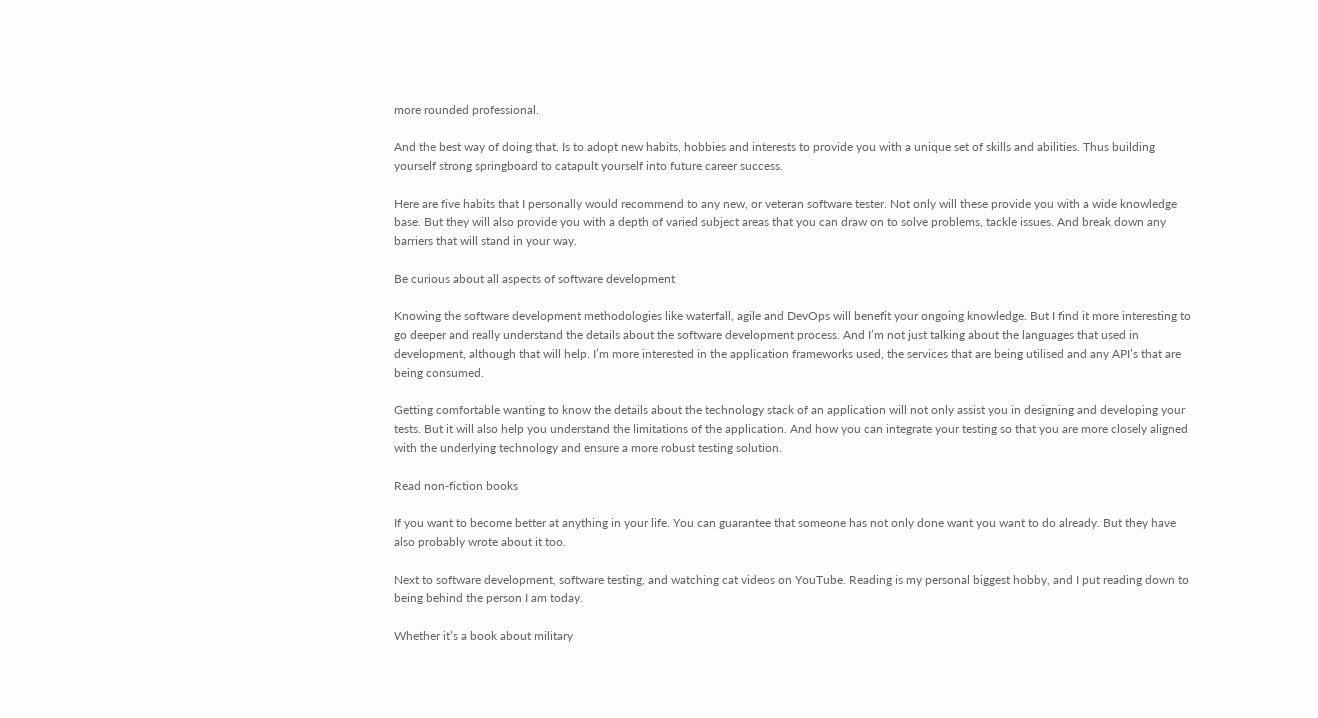more rounded professional.

And the best way of doing that. Is to adopt new habits, hobbies and interests to provide you with a unique set of skills and abilities. Thus building yourself strong springboard to catapult yourself into future career success.

Here are five habits that I personally would recommend to any new, or veteran software tester. Not only will these provide you with a wide knowledge base. But they will also provide you with a depth of varied subject areas that you can draw on to solve problems, tackle issues. And break down any barriers that will stand in your way.

Be curious about all aspects of software development

Knowing the software development methodologies like waterfall, agile and DevOps will benefit your ongoing knowledge. But I find it more interesting to go deeper and really understand the details about the software development process. And I’m not just talking about the languages that used in development, although that will help. I’m more interested in the application frameworks used, the services that are being utilised and any API’s that are being consumed.

Getting comfortable wanting to know the details about the technology stack of an application will not only assist you in designing and developing your tests. But it will also help you understand the limitations of the application. And how you can integrate your testing so that you are more closely aligned with the underlying technology and ensure a more robust testing solution.

Read non-fiction books

If you want to become better at anything in your life. You can guarantee that someone has not only done want you want to do already. But they have also probably wrote about it too.

Next to software development, software testing, and watching cat videos on YouTube. Reading is my personal biggest hobby, and I put reading down to being behind the person I am today.

Whether it’s a book about military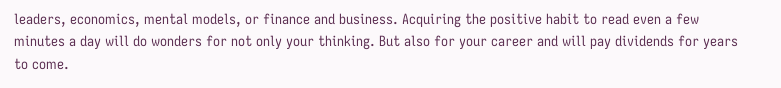leaders, economics, mental models, or finance and business. Acquiring the positive habit to read even a few minutes a day will do wonders for not only your thinking. But also for your career and will pay dividends for years to come.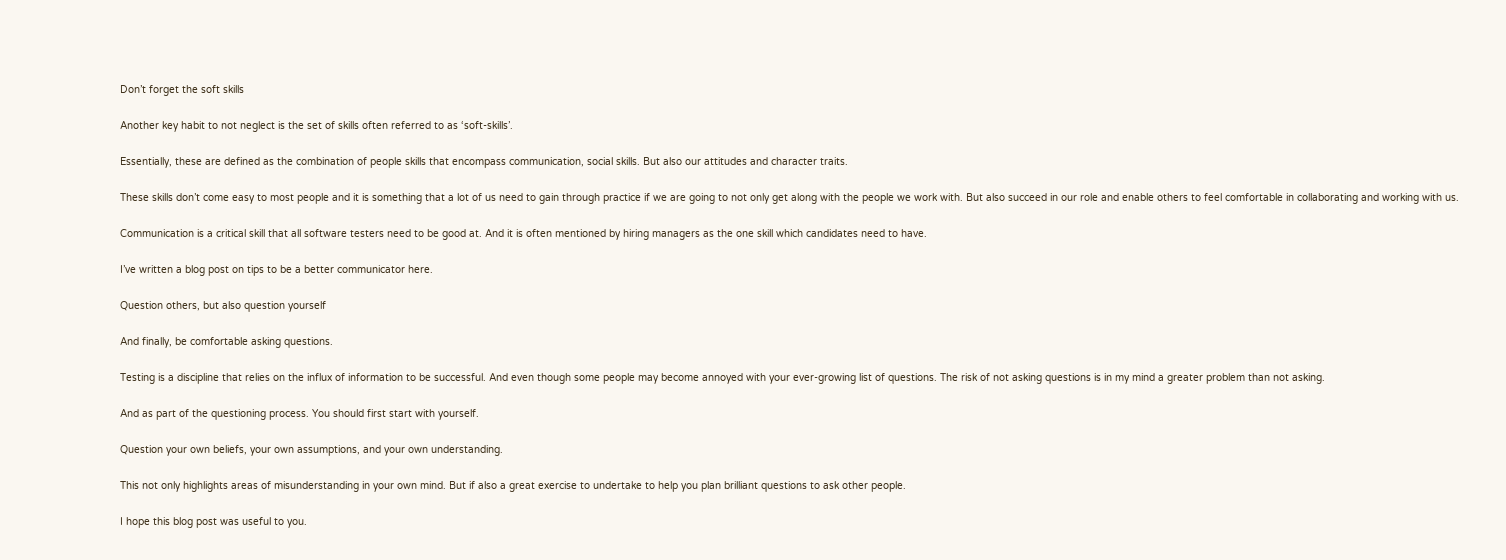Don’t forget the soft skills

Another key habit to not neglect is the set of skills often referred to as ‘soft-skills’.

Essentially, these are defined as the combination of people skills that encompass communication, social skills. But also our attitudes and character traits.

These skills don’t come easy to most people and it is something that a lot of us need to gain through practice if we are going to not only get along with the people we work with. But also succeed in our role and enable others to feel comfortable in collaborating and working with us.

Communication is a critical skill that all software testers need to be good at. And it is often mentioned by hiring managers as the one skill which candidates need to have.

I’ve written a blog post on tips to be a better communicator here.

Question others, but also question yourself

And finally, be comfortable asking questions.

Testing is a discipline that relies on the influx of information to be successful. And even though some people may become annoyed with your ever-growing list of questions. The risk of not asking questions is in my mind a greater problem than not asking.

And as part of the questioning process. You should first start with yourself.

Question your own beliefs, your own assumptions, and your own understanding.

This not only highlights areas of misunderstanding in your own mind. But if also a great exercise to undertake to help you plan brilliant questions to ask other people.

I hope this blog post was useful to you.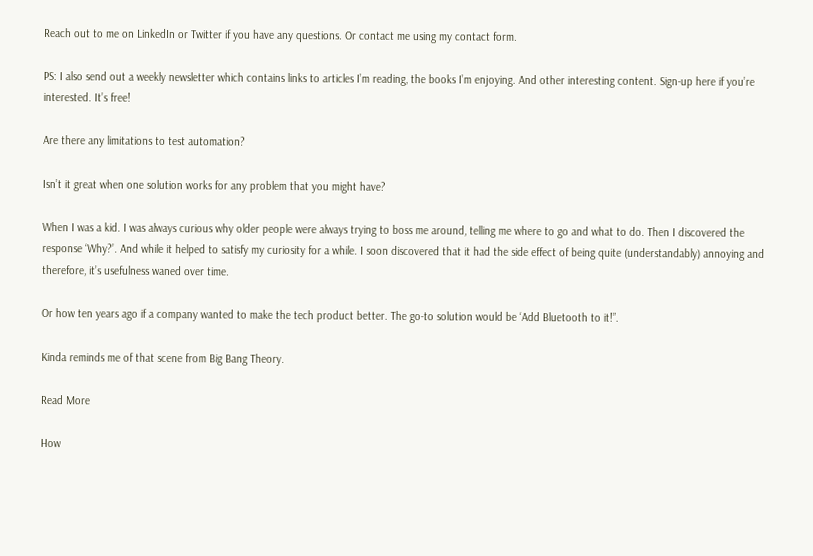Reach out to me on LinkedIn or Twitter if you have any questions. Or contact me using my contact form.

PS: I also send out a weekly newsletter which contains links to articles I’m reading, the books I’m enjoying. And other interesting content. Sign-up here if you’re interested. It’s free!

Are there any limitations to test automation?

Isn’t it great when one solution works for any problem that you might have?

When I was a kid. I was always curious why older people were always trying to boss me around, telling me where to go and what to do. Then I discovered the response ‘Why?’. And while it helped to satisfy my curiosity for a while. I soon discovered that it had the side effect of being quite (understandably) annoying and therefore, it’s usefulness waned over time.

Or how ten years ago if a company wanted to make the tech product better. The go-to solution would be ‘Add Bluetooth to it!”.

Kinda reminds me of that scene from Big Bang Theory.

Read More

How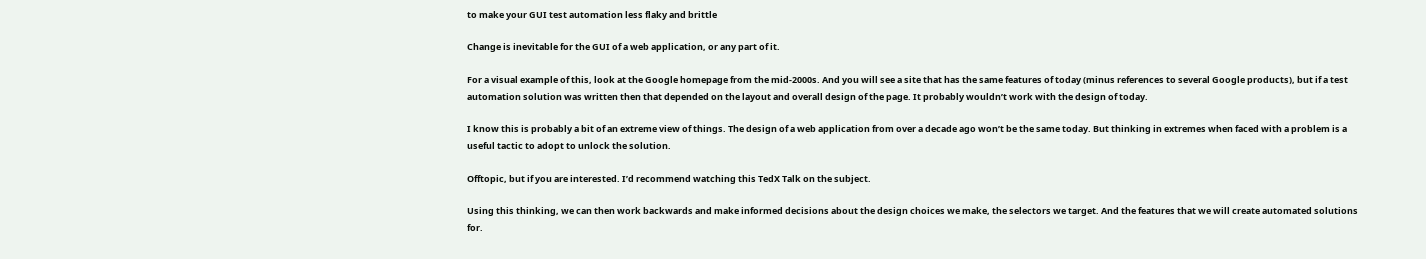to make your GUI test automation less flaky and brittle

Change is inevitable for the GUI of a web application, or any part of it.

For a visual example of this, look at the Google homepage from the mid-2000s. And you will see a site that has the same features of today (minus references to several Google products), but if a test automation solution was written then that depended on the layout and overall design of the page. It probably wouldn’t work with the design of today.

I know this is probably a bit of an extreme view of things. The design of a web application from over a decade ago won’t be the same today. But thinking in extremes when faced with a problem is a useful tactic to adopt to unlock the solution.

Offtopic, but if you are interested. I’d recommend watching this TedX Talk on the subject.

Using this thinking, we can then work backwards and make informed decisions about the design choices we make, the selectors we target. And the features that we will create automated solutions for.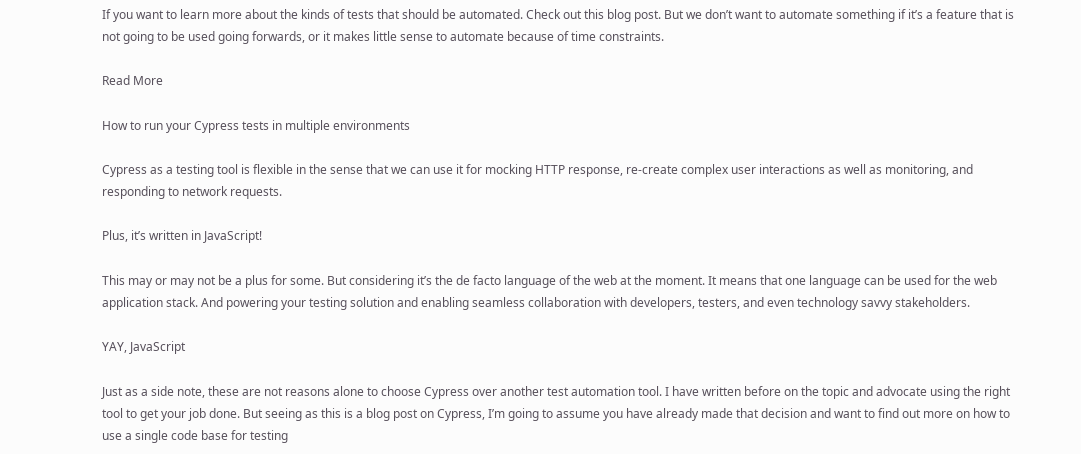If you want to learn more about the kinds of tests that should be automated. Check out this blog post. But we don’t want to automate something if it’s a feature that is not going to be used going forwards, or it makes little sense to automate because of time constraints.

Read More

How to run your Cypress tests in multiple environments

Cypress as a testing tool is flexible in the sense that we can use it for mocking HTTP response, re-create complex user interactions as well as monitoring, and responding to network requests.

Plus, it’s written in JavaScript!

This may or may not be a plus for some. But considering it’s the de facto language of the web at the moment. It means that one language can be used for the web application stack. And powering your testing solution and enabling seamless collaboration with developers, testers, and even technology savvy stakeholders.

YAY, JavaScript

Just as a side note, these are not reasons alone to choose Cypress over another test automation tool. I have written before on the topic and advocate using the right tool to get your job done. But seeing as this is a blog post on Cypress, I’m going to assume you have already made that decision and want to find out more on how to use a single code base for testing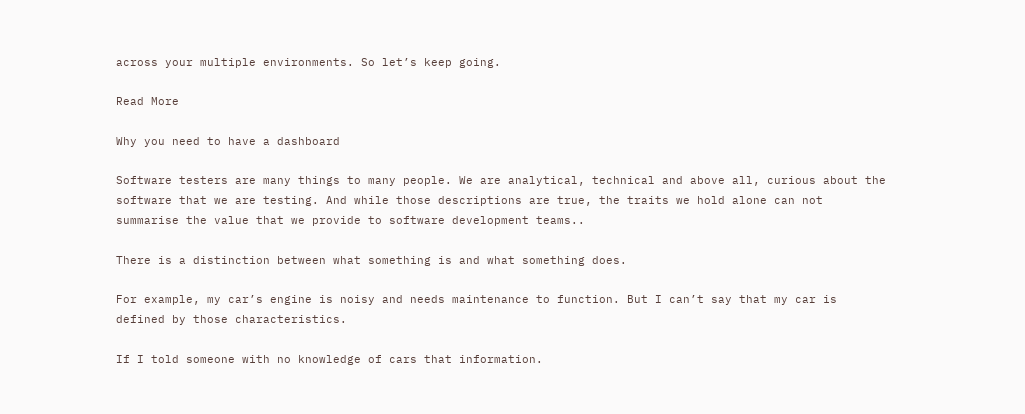across your multiple environments. So let’s keep going.

Read More

Why you need to have a dashboard

Software testers are many things to many people. We are analytical, technical and above all, curious about the software that we are testing. And while those descriptions are true, the traits we hold alone can not summarise the value that we provide to software development teams..

There is a distinction between what something is and what something does.

For example, my car’s engine is noisy and needs maintenance to function. But I can’t say that my car is defined by those characteristics.

If I told someone with no knowledge of cars that information.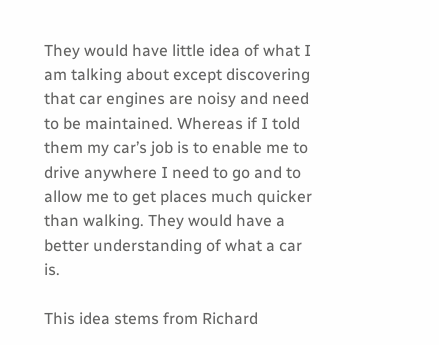They would have little idea of what I am talking about except discovering that car engines are noisy and need to be maintained. Whereas if I told them my car’s job is to enable me to drive anywhere I need to go and to allow me to get places much quicker than walking. They would have a better understanding of what a car is.

This idea stems from Richard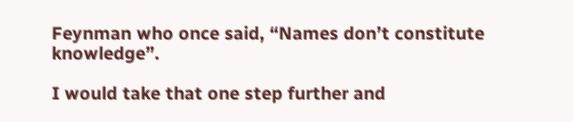Feynman who once said, “Names don’t constitute knowledge”.

I would take that one step further and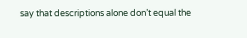say that descriptions alone don’t equal the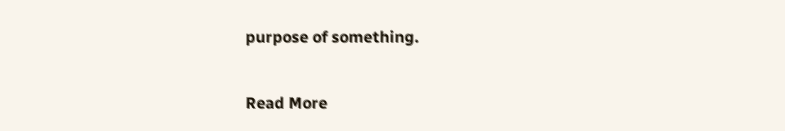purpose of something.

Read More